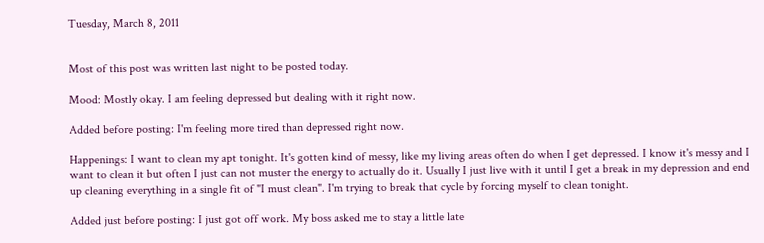Tuesday, March 8, 2011


Most of this post was written last night to be posted today.

Mood: Mostly okay. I am feeling depressed but dealing with it right now.

Added before posting: I'm feeling more tired than depressed right now.

Happenings: I want to clean my apt tonight. It's gotten kind of messy, like my living areas often do when I get depressed. I know it's messy and I want to clean it but often I just can not muster the energy to actually do it. Usually I just live with it until I get a break in my depression and end up cleaning everything in a single fit of "I must clean". I'm trying to break that cycle by forcing myself to clean tonight.

Added just before posting: I just got off work. My boss asked me to stay a little late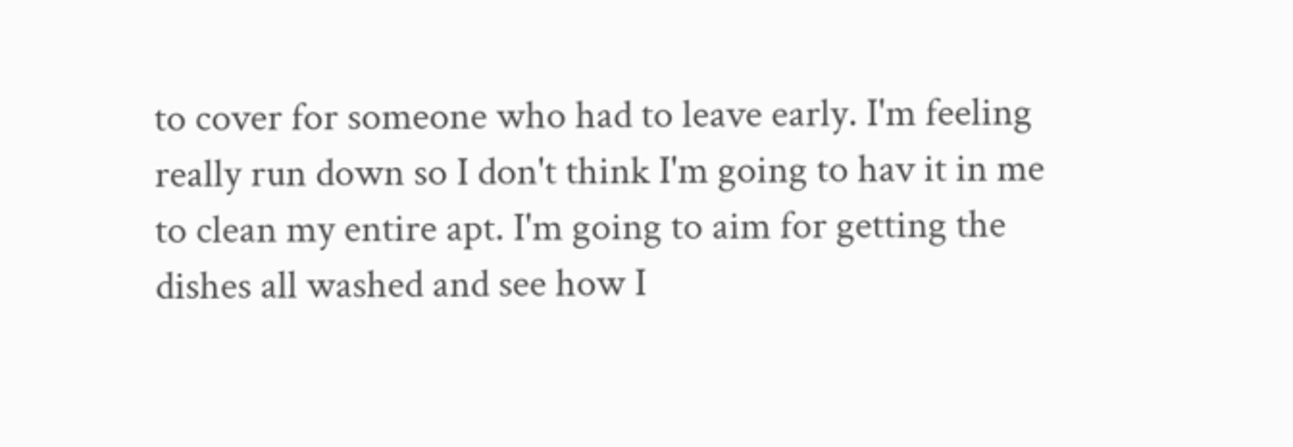to cover for someone who had to leave early. I'm feeling really run down so I don't think I'm going to hav it in me to clean my entire apt. I'm going to aim for getting the dishes all washed and see how I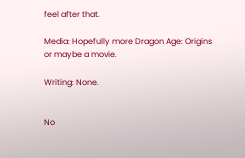feel after that.

Media: Hopefully more Dragon Age: Origins or maybe a movie.

Writing: None.


No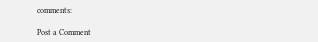comments:

Post a Comment